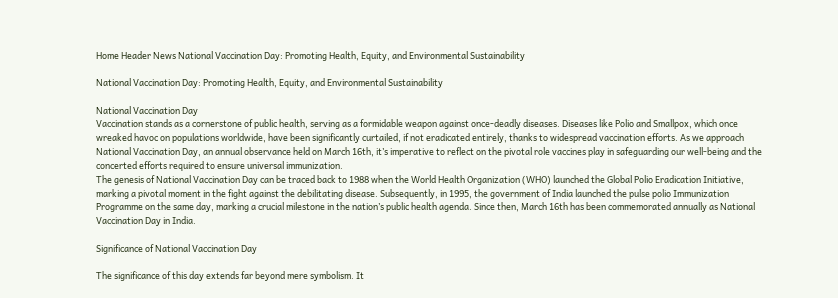Home Header News National Vaccination Day: Promoting Health, Equity, and Environmental Sustainability

National Vaccination Day: Promoting Health, Equity, and Environmental Sustainability

National Vaccination Day
Vaccination stands as a cornerstone of public health, serving as a formidable weapon against once-deadly diseases. Diseases like Polio and Smallpox, which once wreaked havoc on populations worldwide, have been significantly curtailed, if not eradicated entirely, thanks to widespread vaccination efforts. As we approach National Vaccination Day, an annual observance held on March 16th, it’s imperative to reflect on the pivotal role vaccines play in safeguarding our well-being and the concerted efforts required to ensure universal immunization.
The genesis of National Vaccination Day can be traced back to 1988 when the World Health Organization (WHO) launched the Global Polio Eradication Initiative, marking a pivotal moment in the fight against the debilitating disease. Subsequently, in 1995, the government of India launched the pulse polio Immunization Programme on the same day, marking a crucial milestone in the nation’s public health agenda. Since then, March 16th has been commemorated annually as National Vaccination Day in India.

Significance of National Vaccination Day

The significance of this day extends far beyond mere symbolism. It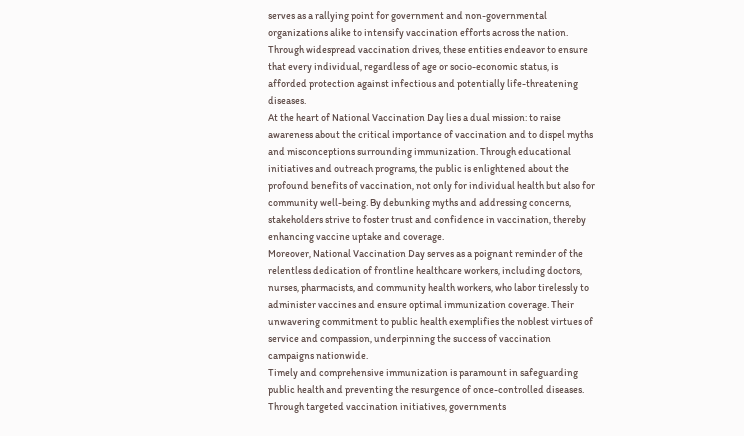serves as a rallying point for government and non-governmental organizations alike to intensify vaccination efforts across the nation. Through widespread vaccination drives, these entities endeavor to ensure that every individual, regardless of age or socio-economic status, is afforded protection against infectious and potentially life-threatening diseases.
At the heart of National Vaccination Day lies a dual mission: to raise awareness about the critical importance of vaccination and to dispel myths and misconceptions surrounding immunization. Through educational initiatives and outreach programs, the public is enlightened about the profound benefits of vaccination, not only for individual health but also for community well-being. By debunking myths and addressing concerns, stakeholders strive to foster trust and confidence in vaccination, thereby enhancing vaccine uptake and coverage.
Moreover, National Vaccination Day serves as a poignant reminder of the relentless dedication of frontline healthcare workers, including doctors, nurses, pharmacists, and community health workers, who labor tirelessly to administer vaccines and ensure optimal immunization coverage. Their unwavering commitment to public health exemplifies the noblest virtues of service and compassion, underpinning the success of vaccination campaigns nationwide.
Timely and comprehensive immunization is paramount in safeguarding public health and preventing the resurgence of once-controlled diseases. Through targeted vaccination initiatives, governments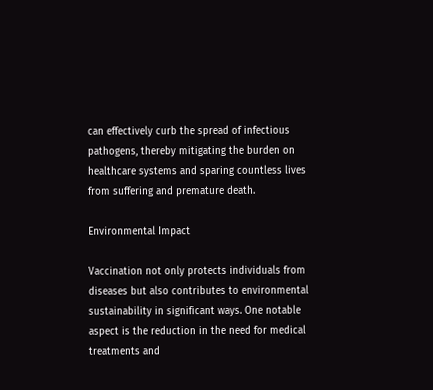can effectively curb the spread of infectious pathogens, thereby mitigating the burden on healthcare systems and sparing countless lives from suffering and premature death.

Environmental Impact

Vaccination not only protects individuals from diseases but also contributes to environmental sustainability in significant ways. One notable aspect is the reduction in the need for medical treatments and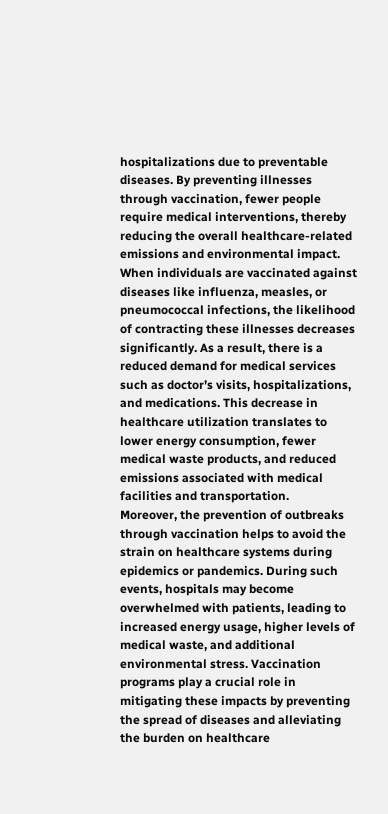hospitalizations due to preventable diseases. By preventing illnesses through vaccination, fewer people require medical interventions, thereby reducing the overall healthcare-related emissions and environmental impact.
When individuals are vaccinated against diseases like influenza, measles, or pneumococcal infections, the likelihood of contracting these illnesses decreases significantly. As a result, there is a reduced demand for medical services such as doctor’s visits, hospitalizations, and medications. This decrease in healthcare utilization translates to lower energy consumption, fewer medical waste products, and reduced emissions associated with medical facilities and transportation.
Moreover, the prevention of outbreaks through vaccination helps to avoid the strain on healthcare systems during epidemics or pandemics. During such events, hospitals may become overwhelmed with patients, leading to increased energy usage, higher levels of medical waste, and additional environmental stress. Vaccination programs play a crucial role in mitigating these impacts by preventing the spread of diseases and alleviating the burden on healthcare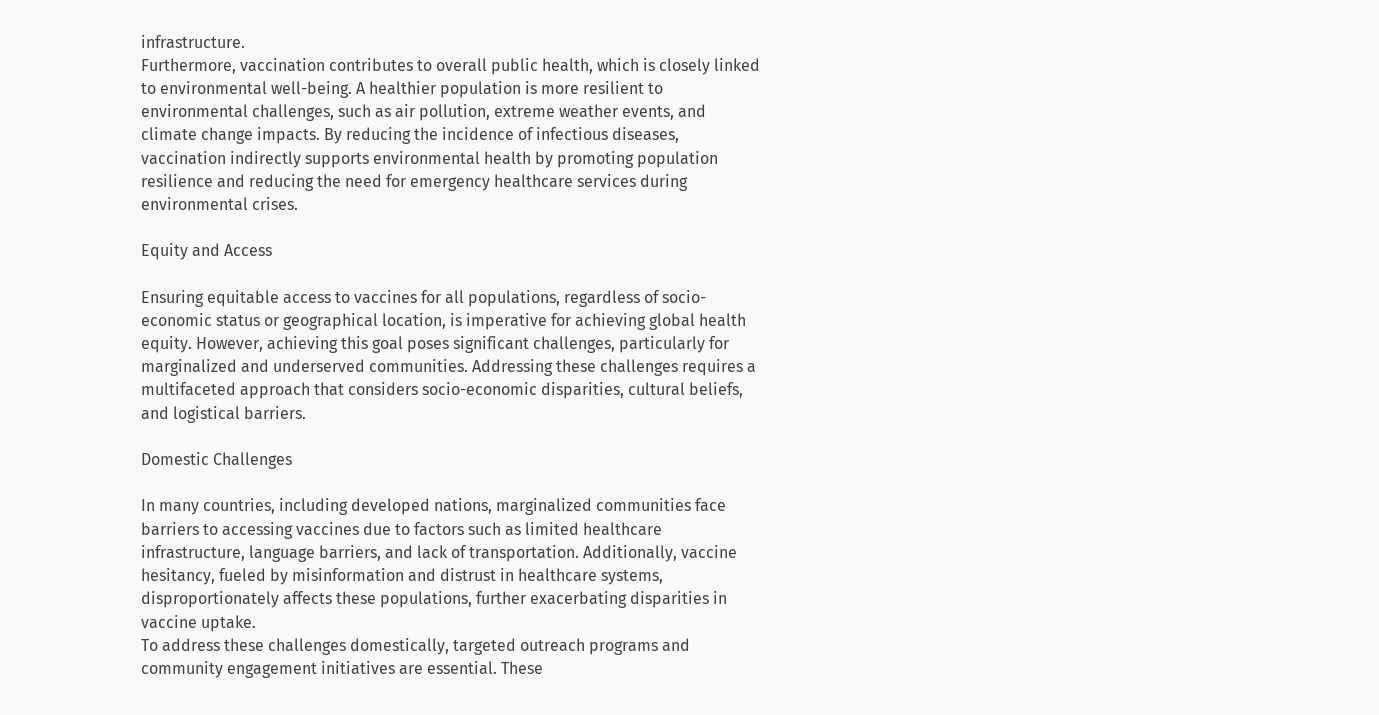infrastructure.
Furthermore, vaccination contributes to overall public health, which is closely linked to environmental well-being. A healthier population is more resilient to environmental challenges, such as air pollution, extreme weather events, and climate change impacts. By reducing the incidence of infectious diseases, vaccination indirectly supports environmental health by promoting population resilience and reducing the need for emergency healthcare services during environmental crises.

Equity and Access

Ensuring equitable access to vaccines for all populations, regardless of socio-economic status or geographical location, is imperative for achieving global health equity. However, achieving this goal poses significant challenges, particularly for marginalized and underserved communities. Addressing these challenges requires a multifaceted approach that considers socio-economic disparities, cultural beliefs, and logistical barriers.

Domestic Challenges

In many countries, including developed nations, marginalized communities face barriers to accessing vaccines due to factors such as limited healthcare infrastructure, language barriers, and lack of transportation. Additionally, vaccine hesitancy, fueled by misinformation and distrust in healthcare systems, disproportionately affects these populations, further exacerbating disparities in vaccine uptake.
To address these challenges domestically, targeted outreach programs and community engagement initiatives are essential. These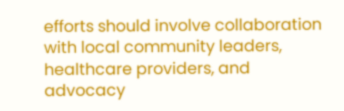efforts should involve collaboration with local community leaders, healthcare providers, and advocacy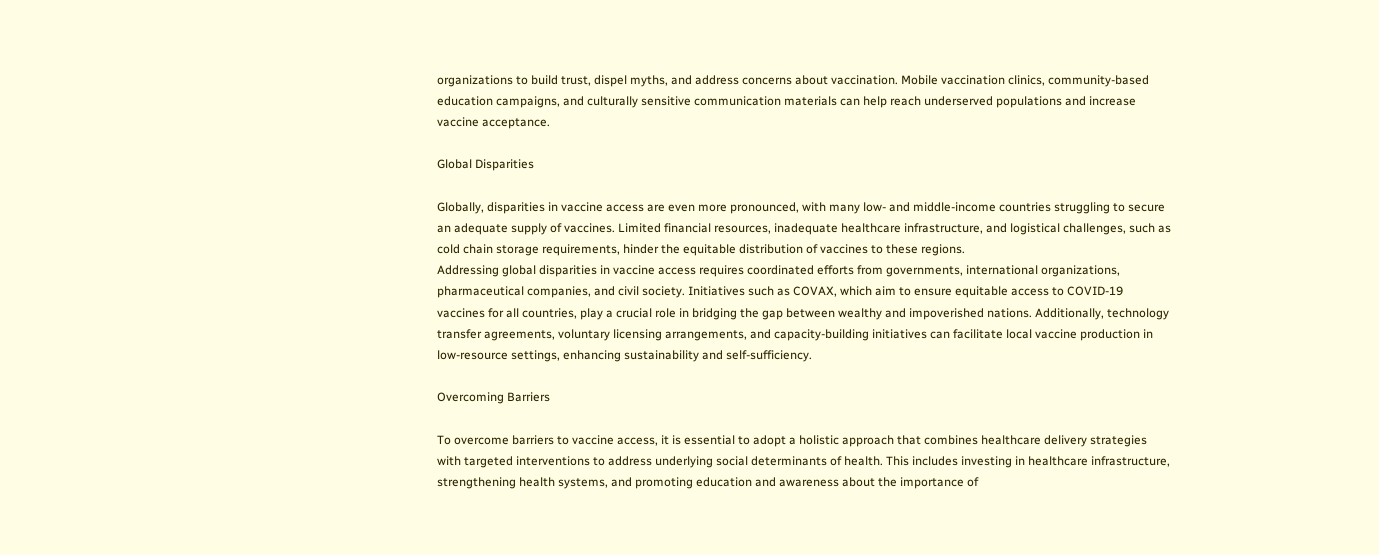organizations to build trust, dispel myths, and address concerns about vaccination. Mobile vaccination clinics, community-based education campaigns, and culturally sensitive communication materials can help reach underserved populations and increase vaccine acceptance.

Global Disparities

Globally, disparities in vaccine access are even more pronounced, with many low- and middle-income countries struggling to secure an adequate supply of vaccines. Limited financial resources, inadequate healthcare infrastructure, and logistical challenges, such as cold chain storage requirements, hinder the equitable distribution of vaccines to these regions.
Addressing global disparities in vaccine access requires coordinated efforts from governments, international organizations, pharmaceutical companies, and civil society. Initiatives such as COVAX, which aim to ensure equitable access to COVID-19 vaccines for all countries, play a crucial role in bridging the gap between wealthy and impoverished nations. Additionally, technology transfer agreements, voluntary licensing arrangements, and capacity-building initiatives can facilitate local vaccine production in low-resource settings, enhancing sustainability and self-sufficiency.

Overcoming Barriers

To overcome barriers to vaccine access, it is essential to adopt a holistic approach that combines healthcare delivery strategies with targeted interventions to address underlying social determinants of health. This includes investing in healthcare infrastructure, strengthening health systems, and promoting education and awareness about the importance of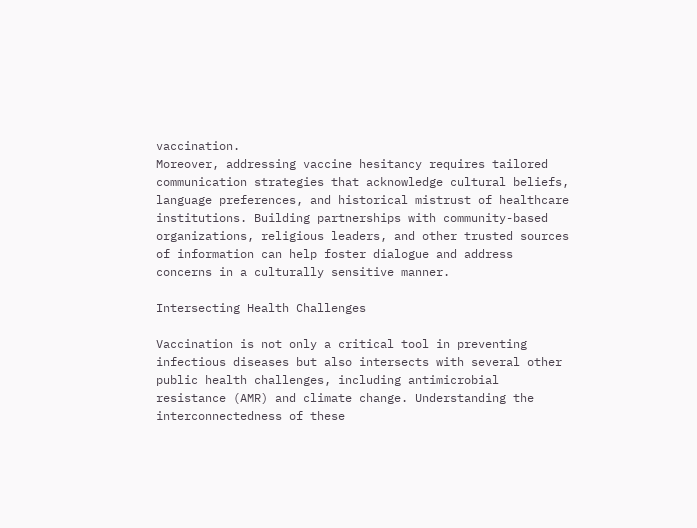vaccination.
Moreover, addressing vaccine hesitancy requires tailored communication strategies that acknowledge cultural beliefs, language preferences, and historical mistrust of healthcare institutions. Building partnerships with community-based organizations, religious leaders, and other trusted sources of information can help foster dialogue and address concerns in a culturally sensitive manner.

Intersecting Health Challenges

Vaccination is not only a critical tool in preventing infectious diseases but also intersects with several other public health challenges, including antimicrobial resistance (AMR) and climate change. Understanding the interconnectedness of these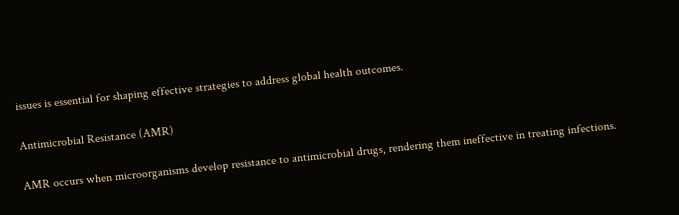issues is essential for shaping effective strategies to address global health outcomes.

Antimicrobial Resistance (AMR)

AMR occurs when microorganisms develop resistance to antimicrobial drugs, rendering them ineffective in treating infections.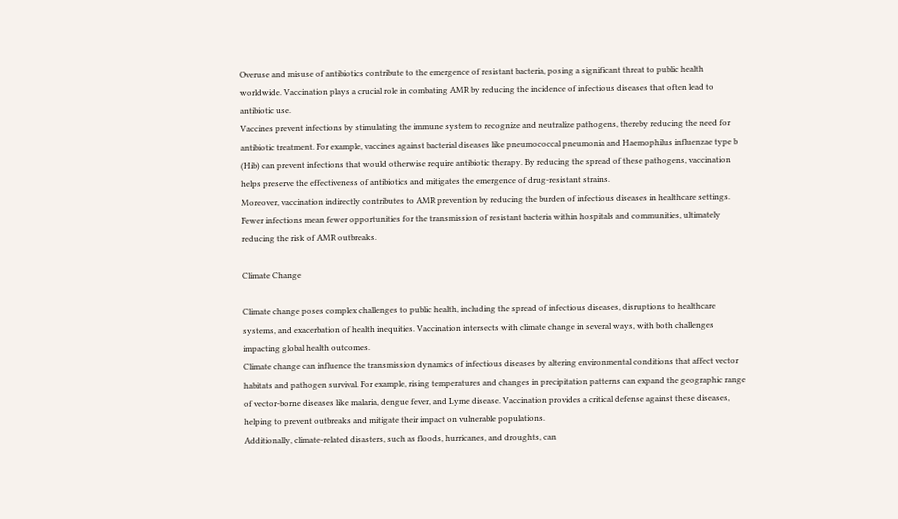Overuse and misuse of antibiotics contribute to the emergence of resistant bacteria, posing a significant threat to public health worldwide. Vaccination plays a crucial role in combating AMR by reducing the incidence of infectious diseases that often lead to antibiotic use.
Vaccines prevent infections by stimulating the immune system to recognize and neutralize pathogens, thereby reducing the need for antibiotic treatment. For example, vaccines against bacterial diseases like pneumococcal pneumonia and Haemophilus influenzae type b (Hib) can prevent infections that would otherwise require antibiotic therapy. By reducing the spread of these pathogens, vaccination helps preserve the effectiveness of antibiotics and mitigates the emergence of drug-resistant strains.
Moreover, vaccination indirectly contributes to AMR prevention by reducing the burden of infectious diseases in healthcare settings. Fewer infections mean fewer opportunities for the transmission of resistant bacteria within hospitals and communities, ultimately reducing the risk of AMR outbreaks.

Climate Change

Climate change poses complex challenges to public health, including the spread of infectious diseases, disruptions to healthcare systems, and exacerbation of health inequities. Vaccination intersects with climate change in several ways, with both challenges impacting global health outcomes.
Climate change can influence the transmission dynamics of infectious diseases by altering environmental conditions that affect vector habitats and pathogen survival. For example, rising temperatures and changes in precipitation patterns can expand the geographic range of vector-borne diseases like malaria, dengue fever, and Lyme disease. Vaccination provides a critical defense against these diseases, helping to prevent outbreaks and mitigate their impact on vulnerable populations.
Additionally, climate-related disasters, such as floods, hurricanes, and droughts, can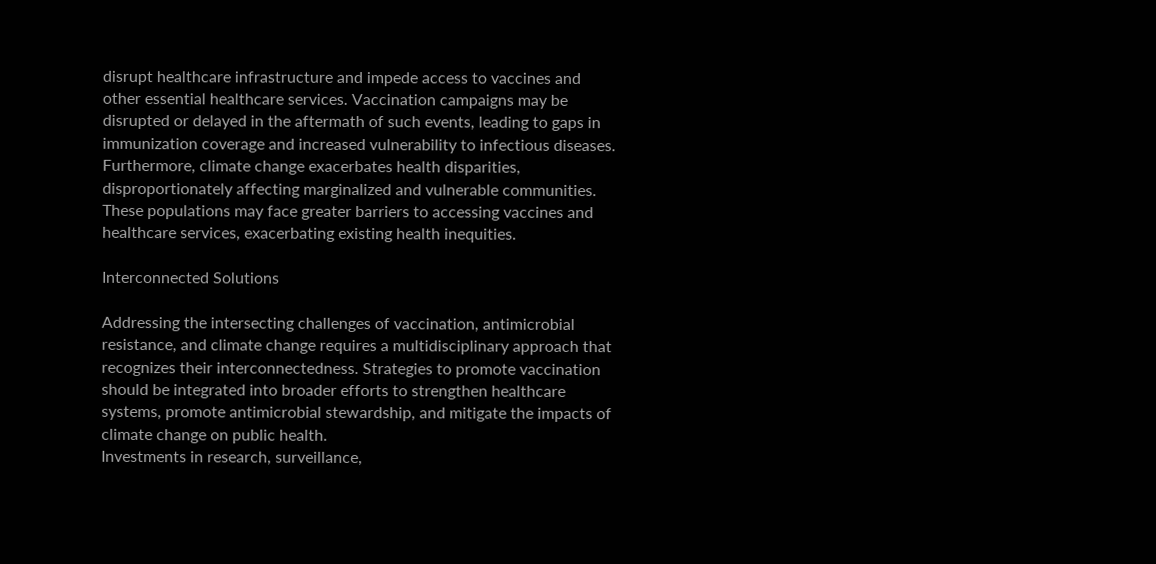disrupt healthcare infrastructure and impede access to vaccines and other essential healthcare services. Vaccination campaigns may be disrupted or delayed in the aftermath of such events, leading to gaps in immunization coverage and increased vulnerability to infectious diseases.
Furthermore, climate change exacerbates health disparities, disproportionately affecting marginalized and vulnerable communities. These populations may face greater barriers to accessing vaccines and healthcare services, exacerbating existing health inequities.

Interconnected Solutions

Addressing the intersecting challenges of vaccination, antimicrobial resistance, and climate change requires a multidisciplinary approach that recognizes their interconnectedness. Strategies to promote vaccination should be integrated into broader efforts to strengthen healthcare systems, promote antimicrobial stewardship, and mitigate the impacts of climate change on public health.
Investments in research, surveillance,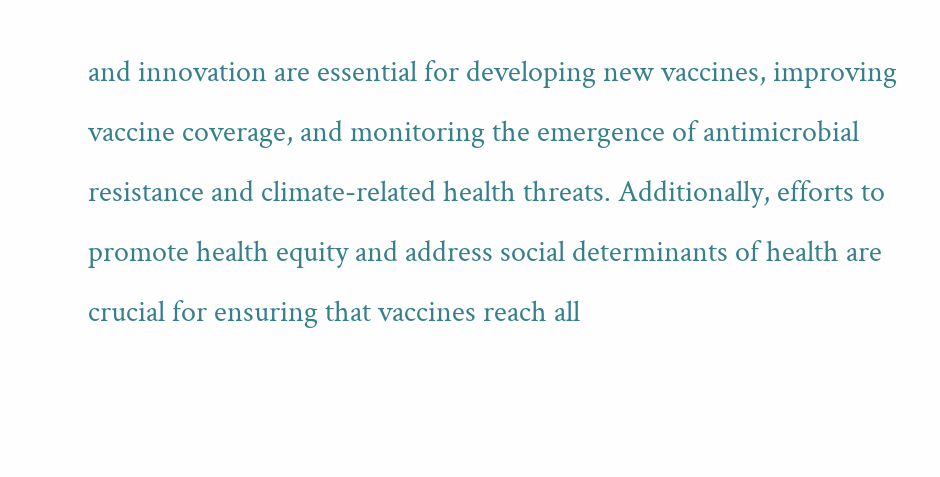and innovation are essential for developing new vaccines, improving vaccine coverage, and monitoring the emergence of antimicrobial resistance and climate-related health threats. Additionally, efforts to promote health equity and address social determinants of health are crucial for ensuring that vaccines reach all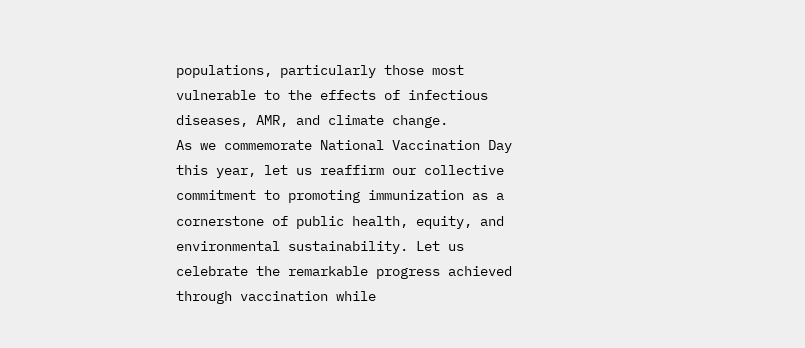populations, particularly those most vulnerable to the effects of infectious diseases, AMR, and climate change.
As we commemorate National Vaccination Day this year, let us reaffirm our collective commitment to promoting immunization as a cornerstone of public health, equity, and environmental sustainability. Let us celebrate the remarkable progress achieved through vaccination while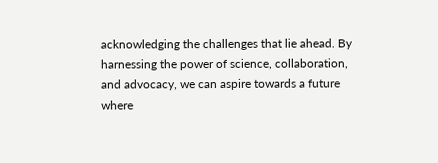acknowledging the challenges that lie ahead. By harnessing the power of science, collaboration, and advocacy, we can aspire towards a future where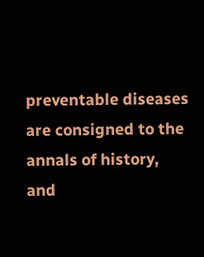preventable diseases are consigned to the annals of history, and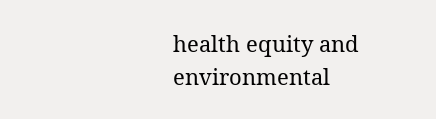health equity and environmental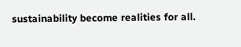sustainability become realities for all.